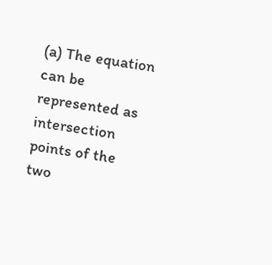(a) The equation can be represented as intersection points of the two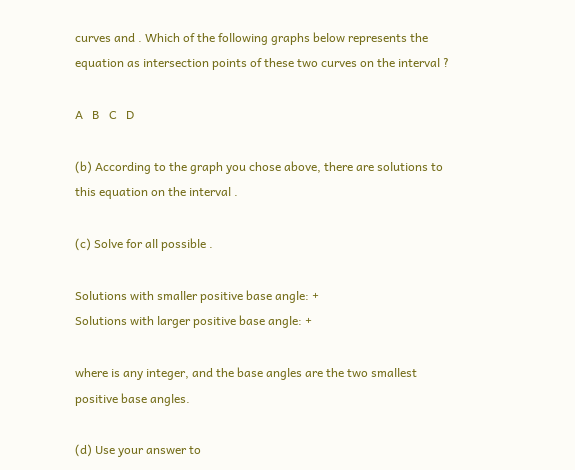curves and . Which of the following graphs below represents the equation as intersection points of these two curves on the interval ?

A   B   C   D

(b) According to the graph you chose above, there are solutions to this equation on the interval .

(c) Solve for all possible .

Solutions with smaller positive base angle: +
Solutions with larger positive base angle: +

where is any integer, and the base angles are the two smallest positive base angles.

(d) Use your answer to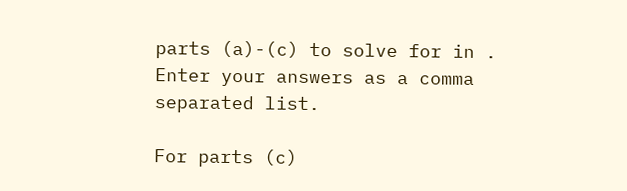parts (a)-(c) to solve for in . Enter your answers as a comma separated list.

For parts (c)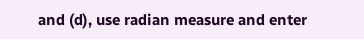and (d), use radian measure and enter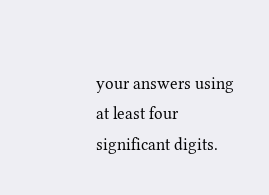your answers using at least four significant digits.